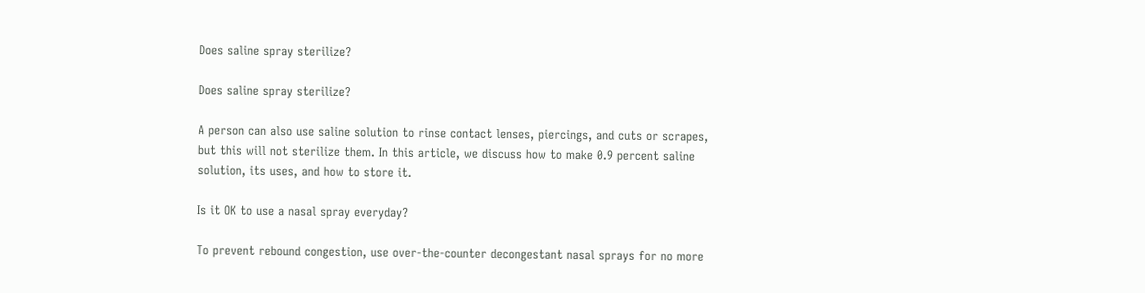Does saline spray sterilize?

Does saline spray sterilize?

A person can also use saline solution to rinse contact lenses, piercings, and cuts or scrapes, but this will not sterilize them. In this article, we discuss how to make 0.9 percent saline solution, its uses, and how to store it.

Is it OK to use a nasal spray everyday?

To prevent rebound congestion, use over-the-counter decongestant nasal sprays for no more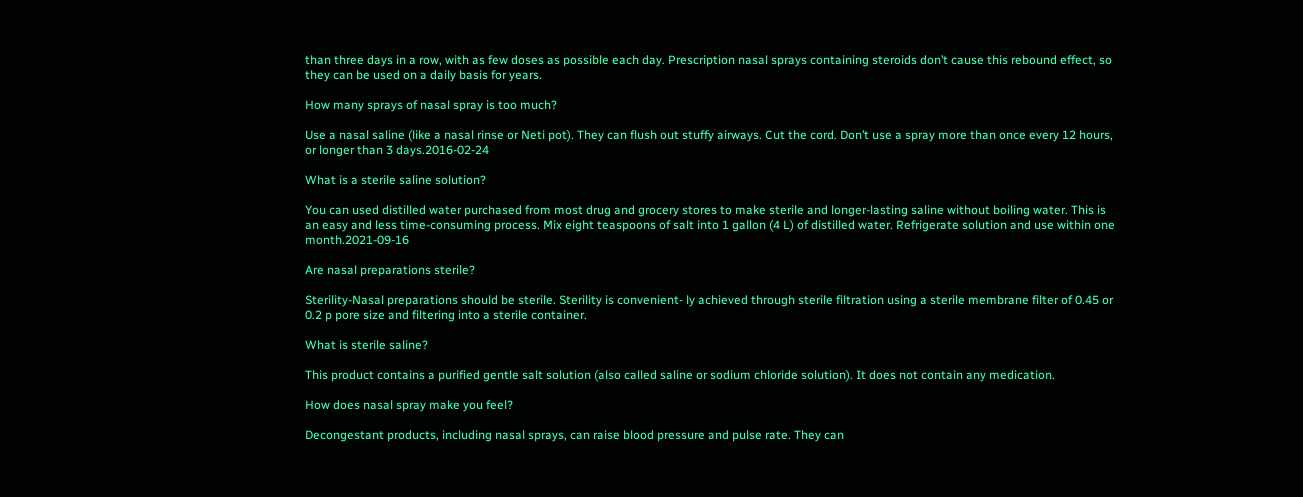than three days in a row, with as few doses as possible each day. Prescription nasal sprays containing steroids don’t cause this rebound effect, so they can be used on a daily basis for years.

How many sprays of nasal spray is too much?

Use a nasal saline (like a nasal rinse or Neti pot). They can flush out stuffy airways. Cut the cord. Don’t use a spray more than once every 12 hours, or longer than 3 days.2016-02-24

What is a sterile saline solution?

You can used distilled water purchased from most drug and grocery stores to make sterile and longer-lasting saline without boiling water. This is an easy and less time-consuming process. Mix eight teaspoons of salt into 1 gallon (4 L) of distilled water. Refrigerate solution and use within one month.2021-09-16

Are nasal preparations sterile?

Sterility-Nasal preparations should be sterile. Sterility is convenient- ly achieved through sterile filtration using a sterile membrane filter of 0.45 or 0.2 p pore size and filtering into a sterile container.

What is sterile saline?

This product contains a purified gentle salt solution (also called saline or sodium chloride solution). It does not contain any medication.

How does nasal spray make you feel?

Decongestant products, including nasal sprays, can raise blood pressure and pulse rate. They can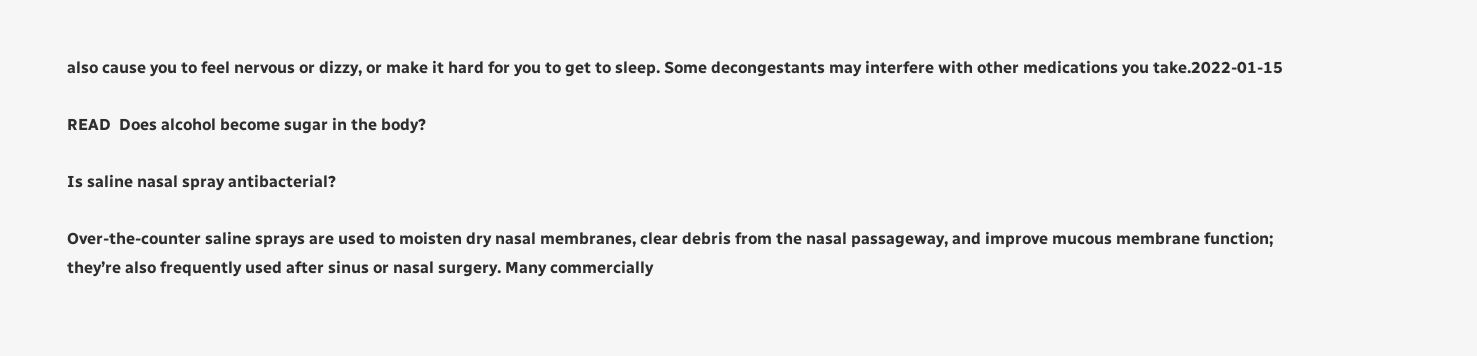also cause you to feel nervous or dizzy, or make it hard for you to get to sleep. Some decongestants may interfere with other medications you take.2022-01-15

READ  Does alcohol become sugar in the body?

Is saline nasal spray antibacterial?

Over-the-counter saline sprays are used to moisten dry nasal membranes, clear debris from the nasal passageway, and improve mucous membrane function; they’re also frequently used after sinus or nasal surgery. Many commercially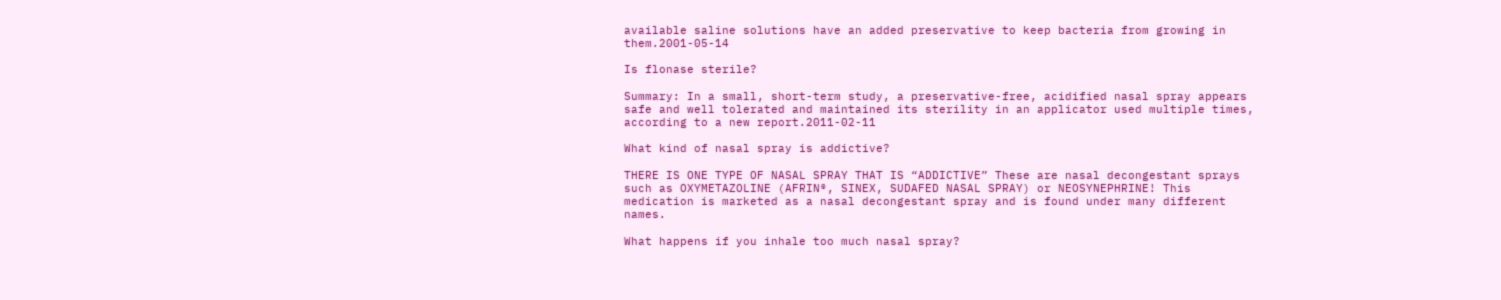available saline solutions have an added preservative to keep bacteria from growing in them.2001-05-14

Is flonase sterile?

Summary: In a small, short-term study, a preservative-free, acidified nasal spray appears safe and well tolerated and maintained its sterility in an applicator used multiple times, according to a new report.2011-02-11

What kind of nasal spray is addictive?

THERE IS ONE TYPE OF NASAL SPRAY THAT IS “ADDICTIVE” These are nasal decongestant sprays such as OXYMETAZOLINE (AFRIN®, SINEX, SUDAFED NASAL SPRAY) or NEOSYNEPHRINE! This medication is marketed as a nasal decongestant spray and is found under many different names.

What happens if you inhale too much nasal spray?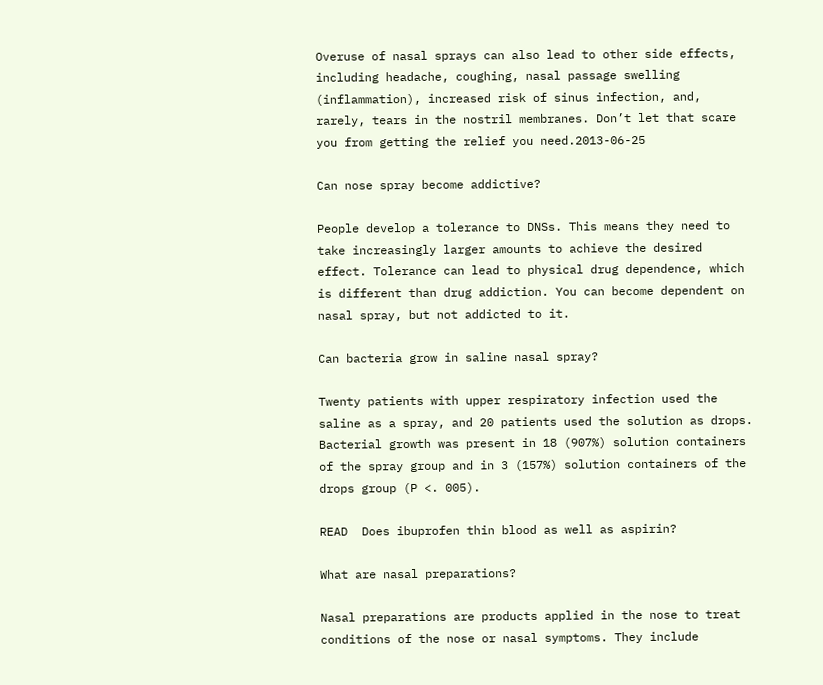Overuse of nasal sprays can also lead to other side effects, including headache, coughing, nasal passage swelling (inflammation), increased risk of sinus infection, and, rarely, tears in the nostril membranes. Don’t let that scare you from getting the relief you need.2013-06-25

Can nose spray become addictive?

People develop a tolerance to DNSs. This means they need to take increasingly larger amounts to achieve the desired effect. Tolerance can lead to physical drug dependence, which is different than drug addiction. You can become dependent on nasal spray, but not addicted to it.

Can bacteria grow in saline nasal spray?

Twenty patients with upper respiratory infection used the saline as a spray, and 20 patients used the solution as drops. Bacterial growth was present in 18 (907%) solution containers of the spray group and in 3 (157%) solution containers of the drops group (P <. 005).

READ  Does ibuprofen thin blood as well as aspirin?

What are nasal preparations?

Nasal preparations are products applied in the nose to treat conditions of the nose or nasal symptoms. They include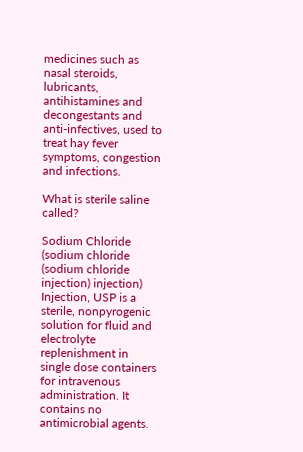medicines such as nasal steroids, lubricants, antihistamines and decongestants and anti-infectives, used to treat hay fever symptoms, congestion and infections.

What is sterile saline called?

Sodium Chloride (sodium chloride (sodium chloride injection) injection) Injection, USP is a sterile, nonpyrogenic solution for fluid and electrolyte replenishment in single dose containers for intravenous administration. It contains no antimicrobial agents.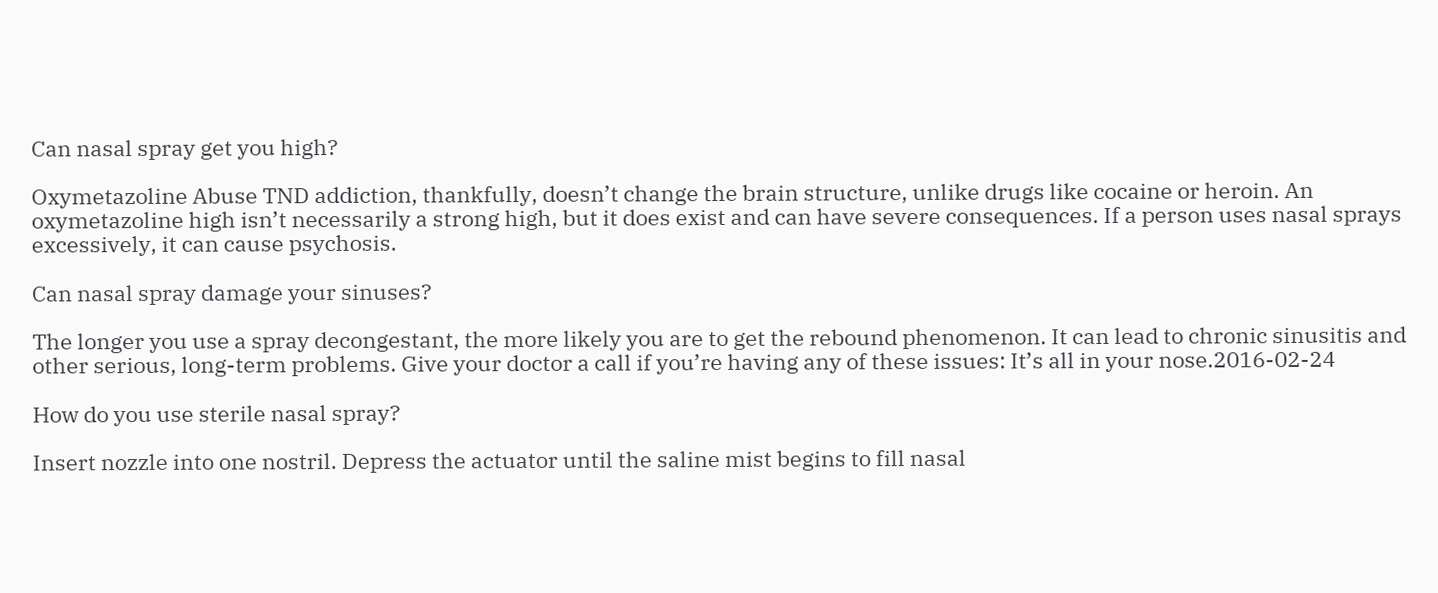Can nasal spray get you high?

Oxymetazoline Abuse TND addiction, thankfully, doesn’t change the brain structure, unlike drugs like cocaine or heroin. An oxymetazoline high isn’t necessarily a strong high, but it does exist and can have severe consequences. If a person uses nasal sprays excessively, it can cause psychosis.

Can nasal spray damage your sinuses?

The longer you use a spray decongestant, the more likely you are to get the rebound phenomenon. It can lead to chronic sinusitis and other serious, long-term problems. Give your doctor a call if you’re having any of these issues: It’s all in your nose.2016-02-24

How do you use sterile nasal spray?

Insert nozzle into one nostril. Depress the actuator until the saline mist begins to fill nasal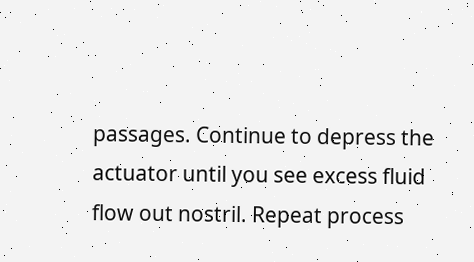passages. Continue to depress the actuator until you see excess fluid flow out nostril. Repeat process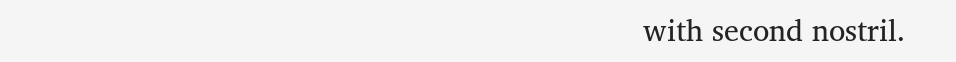with second nostril.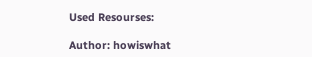Used Resourses:

Author: howiswhat